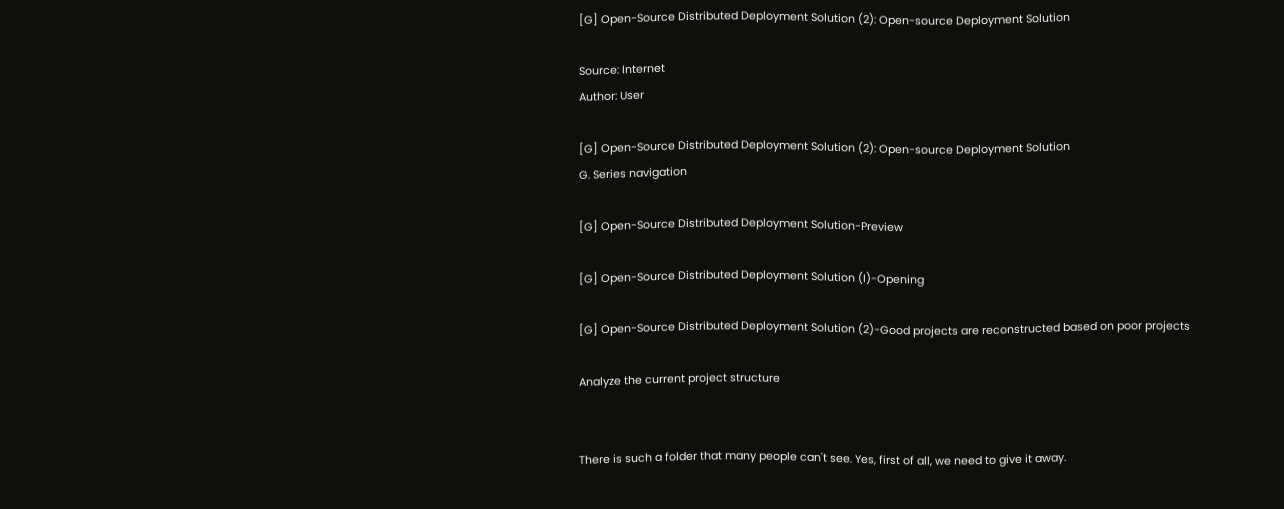[G] Open-Source Distributed Deployment Solution (2): Open-source Deployment Solution

Source: Internet
Author: User

[G] Open-Source Distributed Deployment Solution (2): Open-source Deployment Solution
G. Series navigation

[G] Open-Source Distributed Deployment Solution-Preview

[G] Open-Source Distributed Deployment Solution (I)-Opening

[G] Open-Source Distributed Deployment Solution (2)-Good projects are reconstructed based on poor projects

Analyze the current project structure


There is such a folder that many people can't see. Yes, first of all, we need to give it away.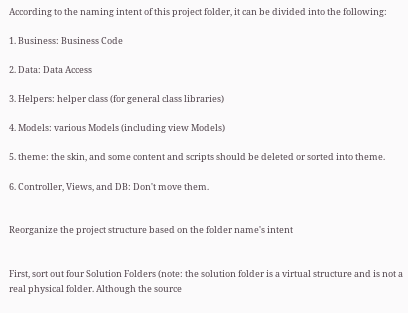According to the naming intent of this project folder, it can be divided into the following:

1. Business: Business Code

2. Data: Data Access

3. Helpers: helper class (for general class libraries)

4. Models: various Models (including view Models)

5. theme: the skin, and some content and scripts should be deleted or sorted into theme.

6. Controller, Views, and DB: Don't move them.


Reorganize the project structure based on the folder name's intent


First, sort out four Solution Folders (note: the solution folder is a virtual structure and is not a real physical folder. Although the source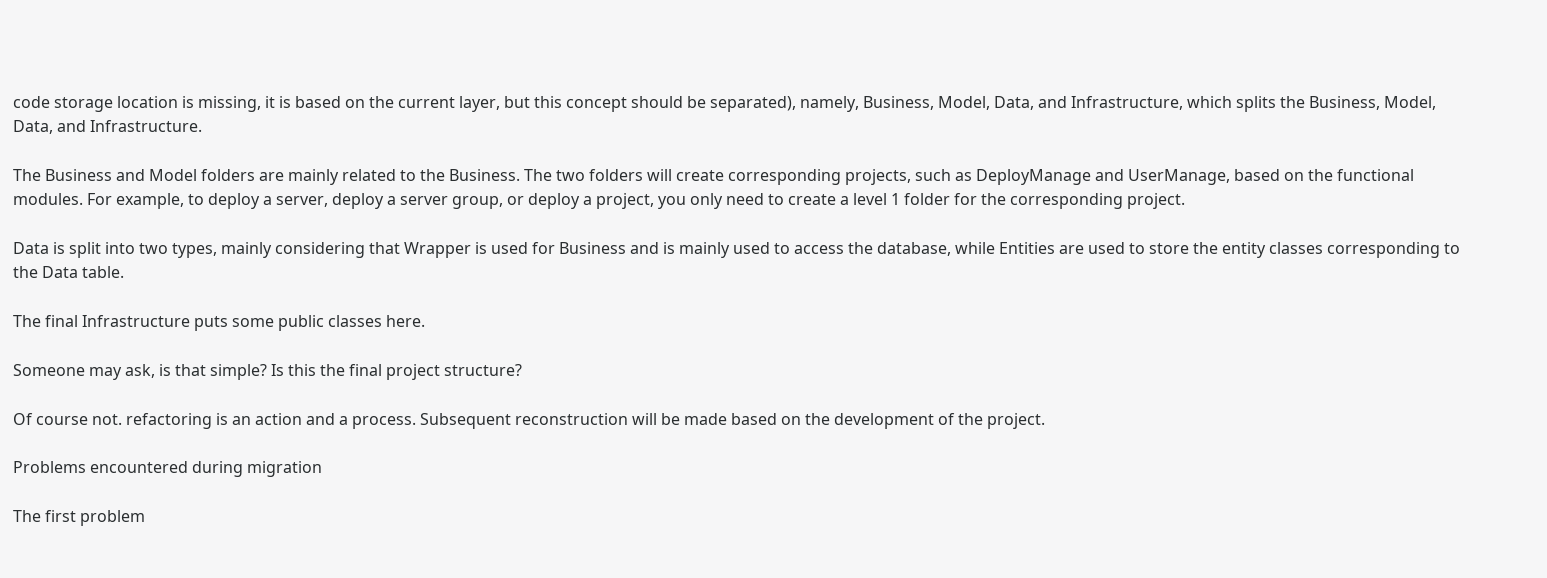code storage location is missing, it is based on the current layer, but this concept should be separated), namely, Business, Model, Data, and Infrastructure, which splits the Business, Model, Data, and Infrastructure.

The Business and Model folders are mainly related to the Business. The two folders will create corresponding projects, such as DeployManage and UserManage, based on the functional modules. For example, to deploy a server, deploy a server group, or deploy a project, you only need to create a level 1 folder for the corresponding project.

Data is split into two types, mainly considering that Wrapper is used for Business and is mainly used to access the database, while Entities are used to store the entity classes corresponding to the Data table.

The final Infrastructure puts some public classes here.

Someone may ask, is that simple? Is this the final project structure?

Of course not. refactoring is an action and a process. Subsequent reconstruction will be made based on the development of the project.

Problems encountered during migration

The first problem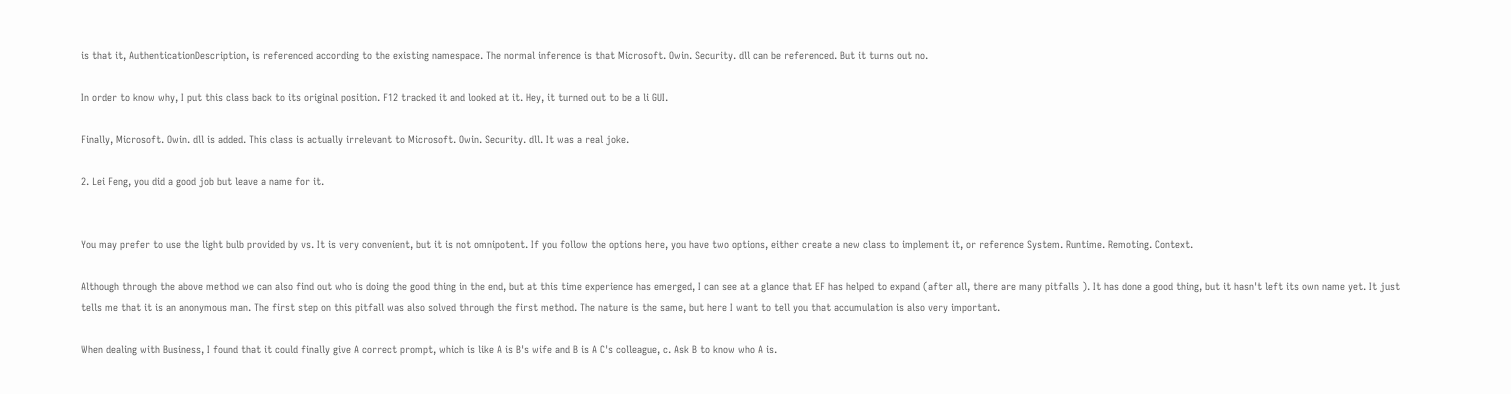is that it, AuthenticationDescription, is referenced according to the existing namespace. The normal inference is that Microsoft. Owin. Security. dll can be referenced. But it turns out no.

In order to know why, I put this class back to its original position. F12 tracked it and looked at it. Hey, it turned out to be a li GUI.

Finally, Microsoft. Owin. dll is added. This class is actually irrelevant to Microsoft. Owin. Security. dll. It was a real joke.

2. Lei Feng, you did a good job but leave a name for it.


You may prefer to use the light bulb provided by vs. It is very convenient, but it is not omnipotent. If you follow the options here, you have two options, either create a new class to implement it, or reference System. Runtime. Remoting. Context.

Although through the above method we can also find out who is doing the good thing in the end, but at this time experience has emerged, I can see at a glance that EF has helped to expand (after all, there are many pitfalls ). It has done a good thing, but it hasn't left its own name yet. It just tells me that it is an anonymous man. The first step on this pitfall was also solved through the first method. The nature is the same, but here I want to tell you that accumulation is also very important.

When dealing with Business, I found that it could finally give A correct prompt, which is like A is B's wife and B is A C's colleague, c. Ask B to know who A is.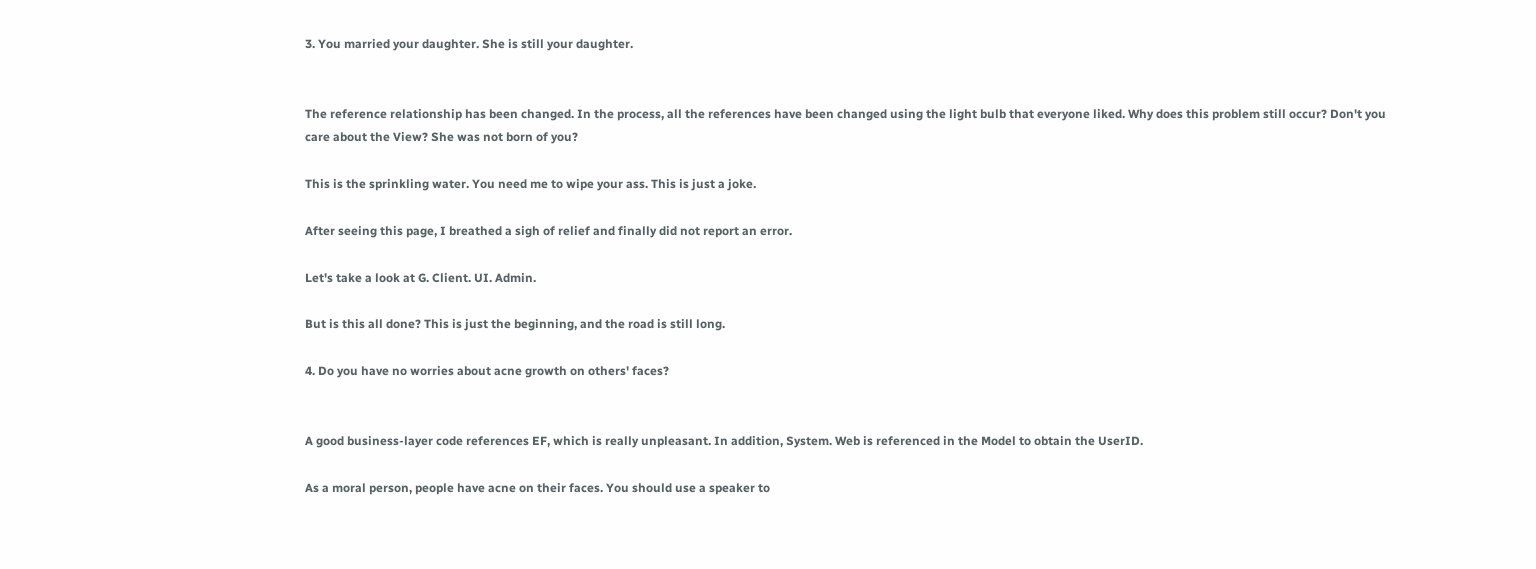3. You married your daughter. She is still your daughter.


The reference relationship has been changed. In the process, all the references have been changed using the light bulb that everyone liked. Why does this problem still occur? Don't you care about the View? She was not born of you?

This is the sprinkling water. You need me to wipe your ass. This is just a joke.

After seeing this page, I breathed a sigh of relief and finally did not report an error.

Let's take a look at G. Client. UI. Admin.

But is this all done? This is just the beginning, and the road is still long.

4. Do you have no worries about acne growth on others' faces?


A good business-layer code references EF, which is really unpleasant. In addition, System. Web is referenced in the Model to obtain the UserID.

As a moral person, people have acne on their faces. You should use a speaker to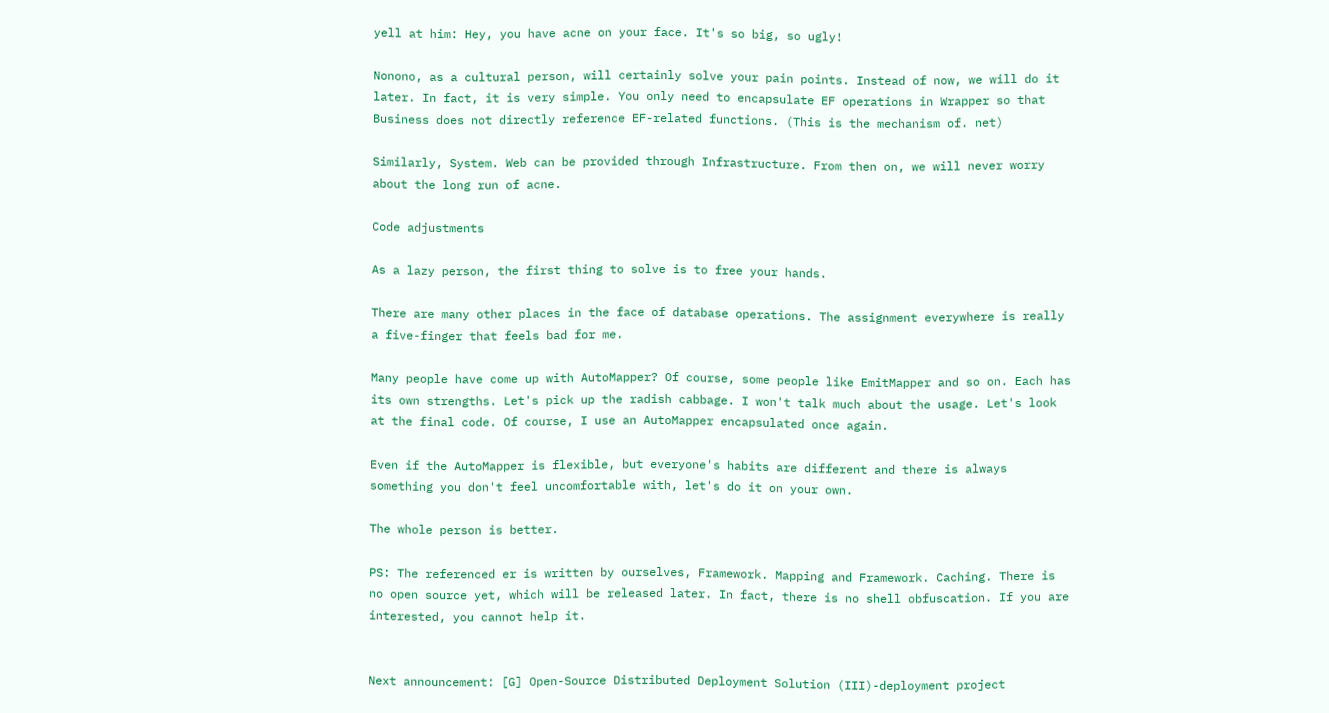yell at him: Hey, you have acne on your face. It's so big, so ugly!

Nonono, as a cultural person, will certainly solve your pain points. Instead of now, we will do it later. In fact, it is very simple. You only need to encapsulate EF operations in Wrapper so that Business does not directly reference EF-related functions. (This is the mechanism of. net)

Similarly, System. Web can be provided through Infrastructure. From then on, we will never worry about the long run of acne.

Code adjustments

As a lazy person, the first thing to solve is to free your hands.

There are many other places in the face of database operations. The assignment everywhere is really a five-finger that feels bad for me.

Many people have come up with AutoMapper? Of course, some people like EmitMapper and so on. Each has its own strengths. Let's pick up the radish cabbage. I won't talk much about the usage. Let's look at the final code. Of course, I use an AutoMapper encapsulated once again.

Even if the AutoMapper is flexible, but everyone's habits are different and there is always something you don't feel uncomfortable with, let's do it on your own.

The whole person is better.

PS: The referenced er is written by ourselves, Framework. Mapping and Framework. Caching. There is no open source yet, which will be released later. In fact, there is no shell obfuscation. If you are interested, you cannot help it.


Next announcement: [G] Open-Source Distributed Deployment Solution (III)-deployment project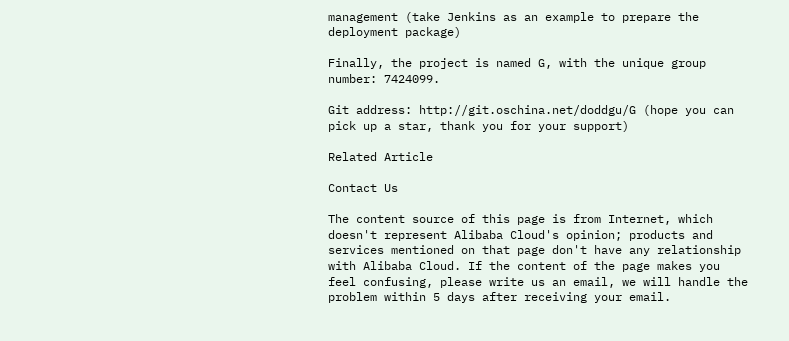management (take Jenkins as an example to prepare the deployment package)

Finally, the project is named G, with the unique group number: 7424099.

Git address: http://git.oschina.net/doddgu/G (hope you can pick up a star, thank you for your support)

Related Article

Contact Us

The content source of this page is from Internet, which doesn't represent Alibaba Cloud's opinion; products and services mentioned on that page don't have any relationship with Alibaba Cloud. If the content of the page makes you feel confusing, please write us an email, we will handle the problem within 5 days after receiving your email.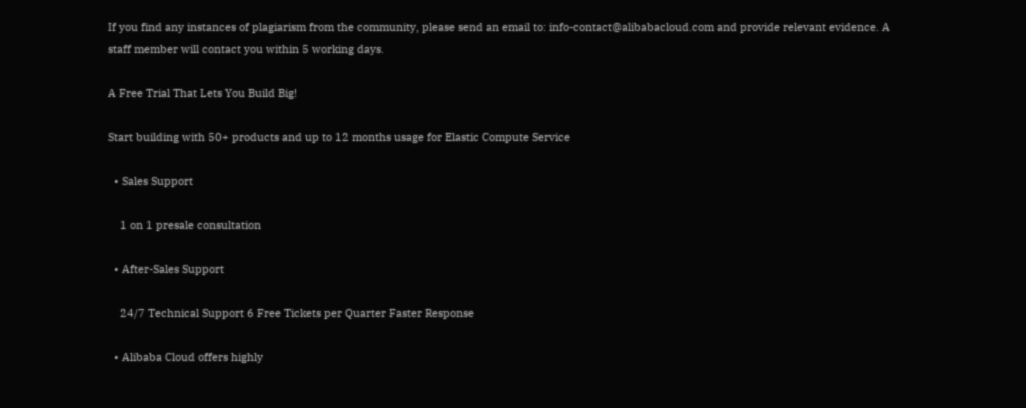If you find any instances of plagiarism from the community, please send an email to: info-contact@alibabacloud.com and provide relevant evidence. A staff member will contact you within 5 working days.

A Free Trial That Lets You Build Big!

Start building with 50+ products and up to 12 months usage for Elastic Compute Service

  • Sales Support

    1 on 1 presale consultation

  • After-Sales Support

    24/7 Technical Support 6 Free Tickets per Quarter Faster Response

  • Alibaba Cloud offers highly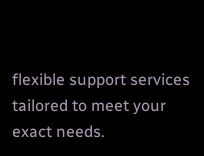flexible support services tailored to meet your exact needs.